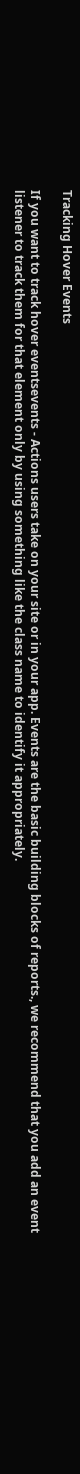Tracking Hover Events

If you want to track hover eventsevents - Actions users take on your site or in your app. Events are the basic building blocks of reports., we recommend that you add an event listener to track them for that element only by using something like the class name to identify it appropriately.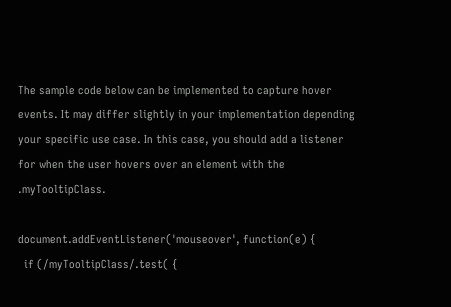The sample code below can be implemented to capture hover events. It may differ slightly in your implementation depending your specific use case. In this case, you should add a listener for when the user hovers over an element with the .myTooltipClass.

document.addEventListener('mouseover', function(e) {
  if (/myTooltipClass/.test( {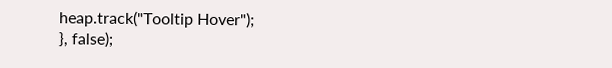heap.track("Tooltip Hover");
}, false);